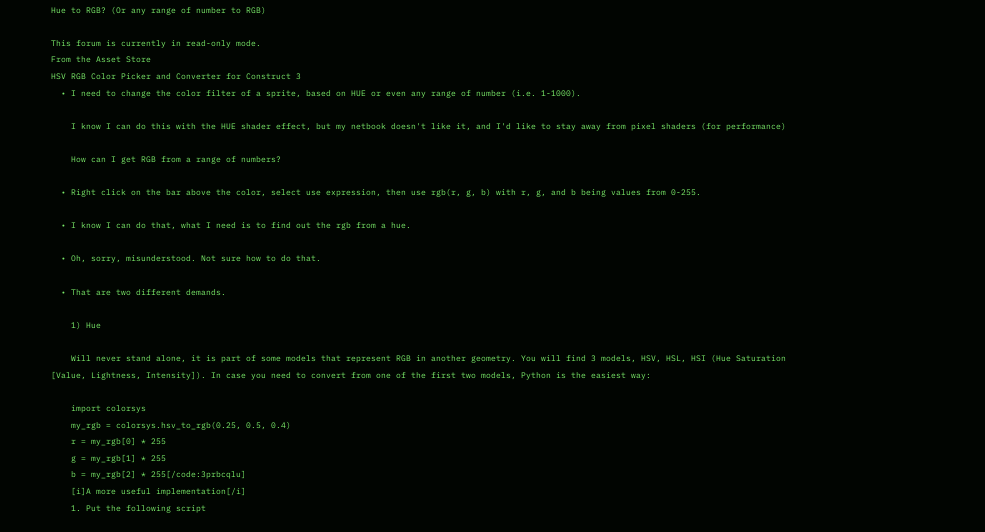Hue to RGB? (Or any range of number to RGB)

This forum is currently in read-only mode.
From the Asset Store
HSV RGB Color Picker and Converter for Construct 3
  • I need to change the color filter of a sprite, based on HUE or even any range of number (i.e. 1-1000).

    I know I can do this with the HUE shader effect, but my netbook doesn't like it, and I'd like to stay away from pixel shaders (for performance)

    How can I get RGB from a range of numbers?

  • Right click on the bar above the color, select use expression, then use rgb(r, g, b) with r, g, and b being values from 0-255.

  • I know I can do that, what I need is to find out the rgb from a hue.

  • Oh, sorry, misunderstood. Not sure how to do that.

  • That are two different demands.

    1) Hue

    Will never stand alone, it is part of some models that represent RGB in another geometry. You will find 3 models, HSV, HSL, HSI (Hue Saturation [Value, Lightness, Intensity]). In case you need to convert from one of the first two models, Python is the easiest way:

    import colorsys
    my_rgb = colorsys.hsv_to_rgb(0.25, 0.5, 0.4)
    r = my_rgb[0] * 255
    g = my_rgb[1] * 255
    b = my_rgb[2] * 255[/code:3prbcqlu]
    [i]A more useful implementation[/i]
    1. Put the following script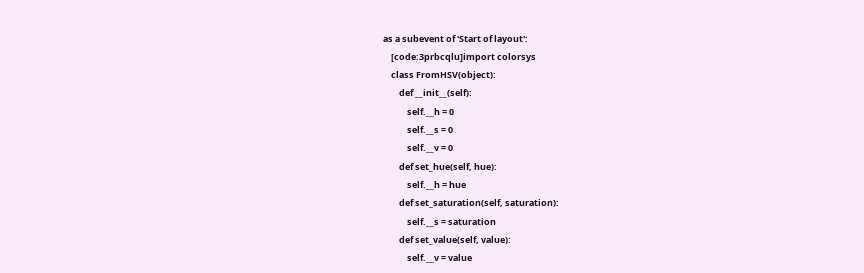as a subevent of 'Start of layout':
    [code:3prbcqlu]import colorsys
    class FromHSV(object):
        def __init__(self):
            self.__h = 0
            self.__s = 0
            self.__v = 0
        def set_hue(self, hue):
            self.__h = hue
        def set_saturation(self, saturation):
            self.__s = saturation
        def set_value(self, value):
            self.__v = value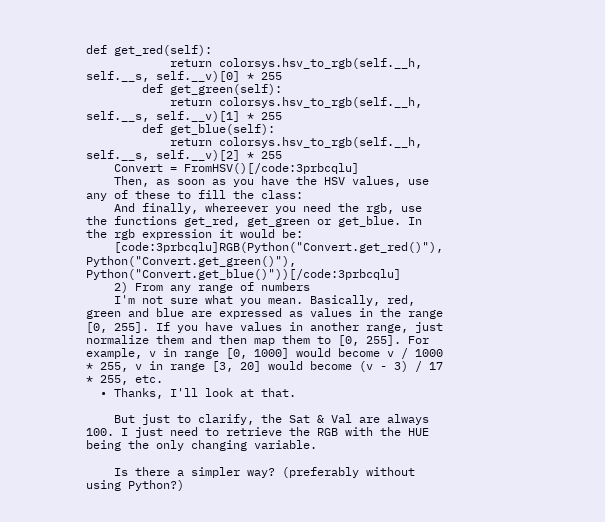def get_red(self):
            return colorsys.hsv_to_rgb(self.__h, self.__s, self.__v)[0] * 255
        def get_green(self):
            return colorsys.hsv_to_rgb(self.__h, self.__s, self.__v)[1] * 255
        def get_blue(self):
            return colorsys.hsv_to_rgb(self.__h, self.__s, self.__v)[2] * 255
    Convert = FromHSV()[/code:3prbcqlu]
    Then, as soon as you have the HSV values, use any of these to fill the class:
    And finally, whereever you need the rgb, use the functions get_red, get_green or get_blue. In the rgb expression it would be:
    [code:3prbcqlu]RGB(Python("Convert.get_red()"), Python("Convert.get_green()"), Python("Convert.get_blue()"))[/code:3prbcqlu]
    2) From any range of numbers
    I'm not sure what you mean. Basically, red, green and blue are expressed as values in the range [0, 255]. If you have values in another range, just normalize them and then map them to [0, 255]. For example, v in range [0, 1000] would become v / 1000 * 255, v in range [3, 20] would become (v - 3) / 17 * 255, etc.
  • Thanks, I'll look at that.

    But just to clarify, the Sat & Val are always 100. I just need to retrieve the RGB with the HUE being the only changing variable.

    Is there a simpler way? (preferably without using Python?)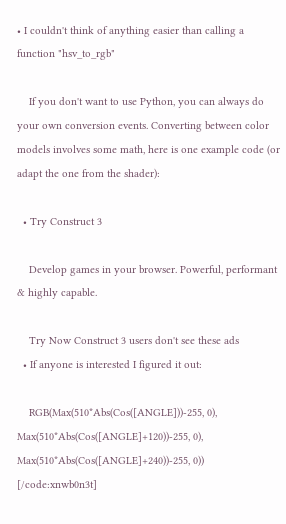• I couldn't think of anything easier than calling a function "hsv_to_rgb"

    If you don't want to use Python, you can always do your own conversion events. Converting between color models involves some math, here is one example code (or adapt the one from the shader):

  • Try Construct 3

    Develop games in your browser. Powerful, performant & highly capable.

    Try Now Construct 3 users don't see these ads
  • If anyone is interested I figured it out:

    RGB(Max(510*Abs(Cos([ANGLE]))-255, 0), Max(510*Abs(Cos([ANGLE]+120))-255, 0), Max(510*Abs(Cos([ANGLE]+240))-255, 0)) [/code:xnwb0n3t]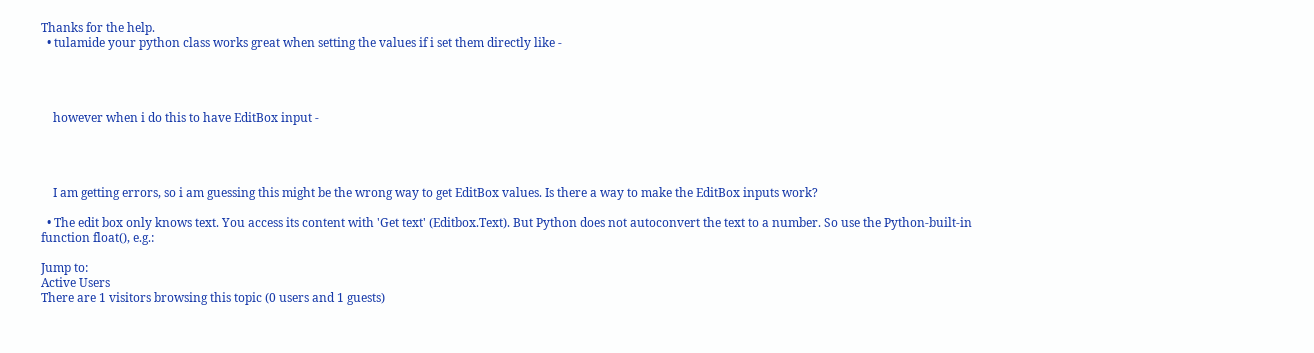Thanks for the help.
  • tulamide your python class works great when setting the values if i set them directly like -




    however when i do this to have EditBox input -




    I am getting errors, so i am guessing this might be the wrong way to get EditBox values. Is there a way to make the EditBox inputs work?

  • The edit box only knows text. You access its content with 'Get text' (Editbox.Text). But Python does not autoconvert the text to a number. So use the Python-built-in function float(), e.g.:

Jump to:
Active Users
There are 1 visitors browsing this topic (0 users and 1 guests)